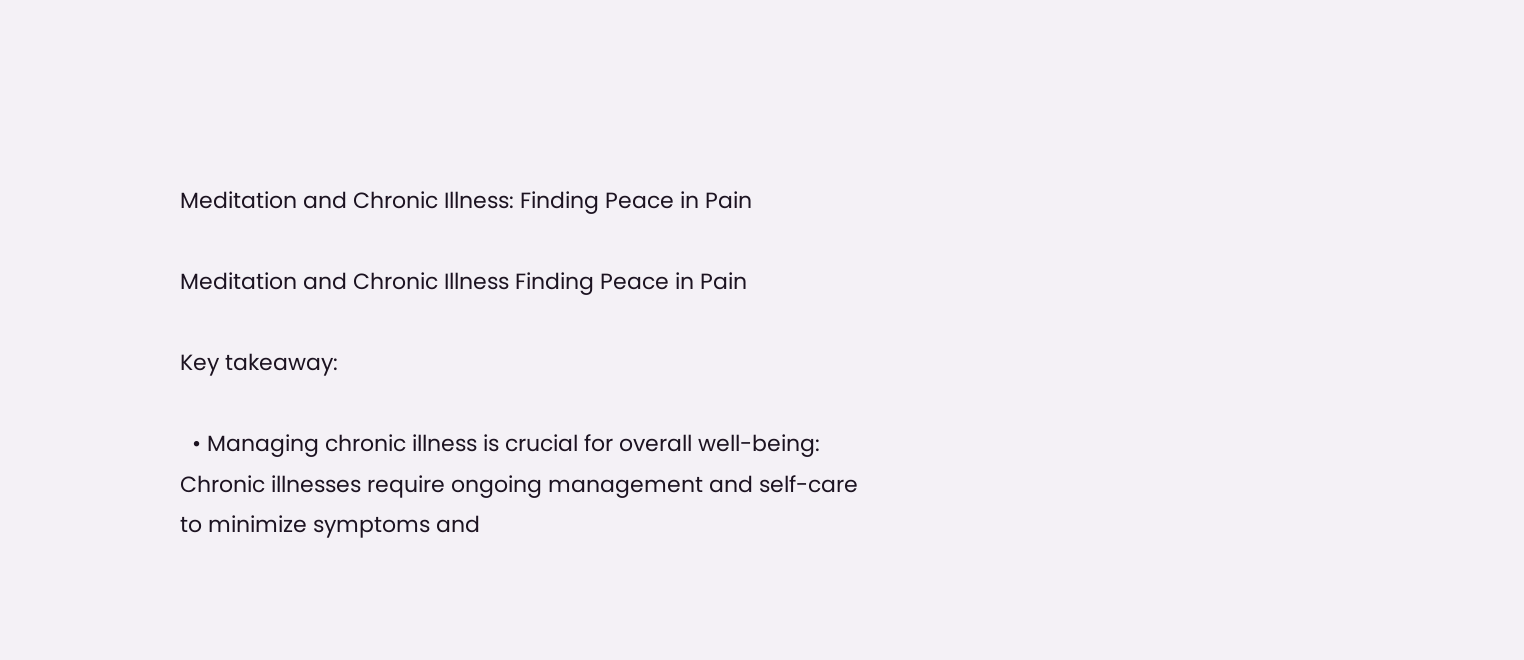Meditation and Chronic Illness: Finding Peace in Pain

Meditation and Chronic Illness Finding Peace in Pain

Key takeaway:

  • Managing chronic illness is crucial for overall well-being: Chronic illnesses require ongoing management and self-care to minimize symptoms and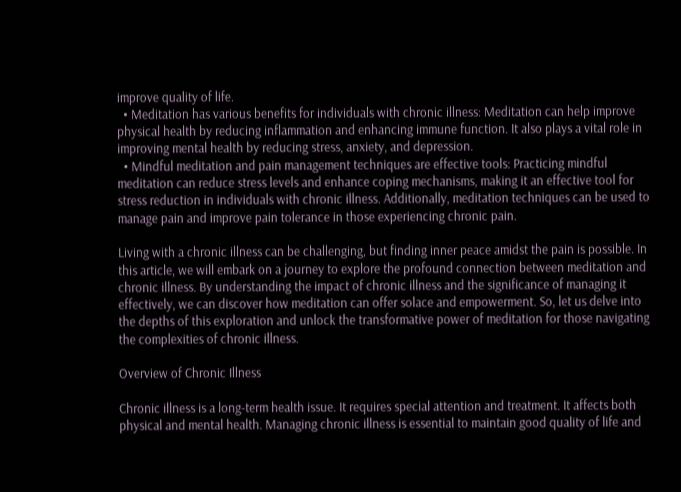improve quality of life.
  • Meditation has various benefits for individuals with chronic illness: Meditation can help improve physical health by reducing inflammation and enhancing immune function. It also plays a vital role in improving mental health by reducing stress, anxiety, and depression.
  • Mindful meditation and pain management techniques are effective tools: Practicing mindful meditation can reduce stress levels and enhance coping mechanisms, making it an effective tool for stress reduction in individuals with chronic illness. Additionally, meditation techniques can be used to manage pain and improve pain tolerance in those experiencing chronic pain.

Living with a chronic illness can be challenging, but finding inner peace amidst the pain is possible. In this article, we will embark on a journey to explore the profound connection between meditation and chronic illness. By understanding the impact of chronic illness and the significance of managing it effectively, we can discover how meditation can offer solace and empowerment. So, let us delve into the depths of this exploration and unlock the transformative power of meditation for those navigating the complexities of chronic illness.

Overview of Chronic Illness

Chronic illness is a long-term health issue. It requires special attention and treatment. It affects both physical and mental health. Managing chronic illness is essential to maintain good quality of life and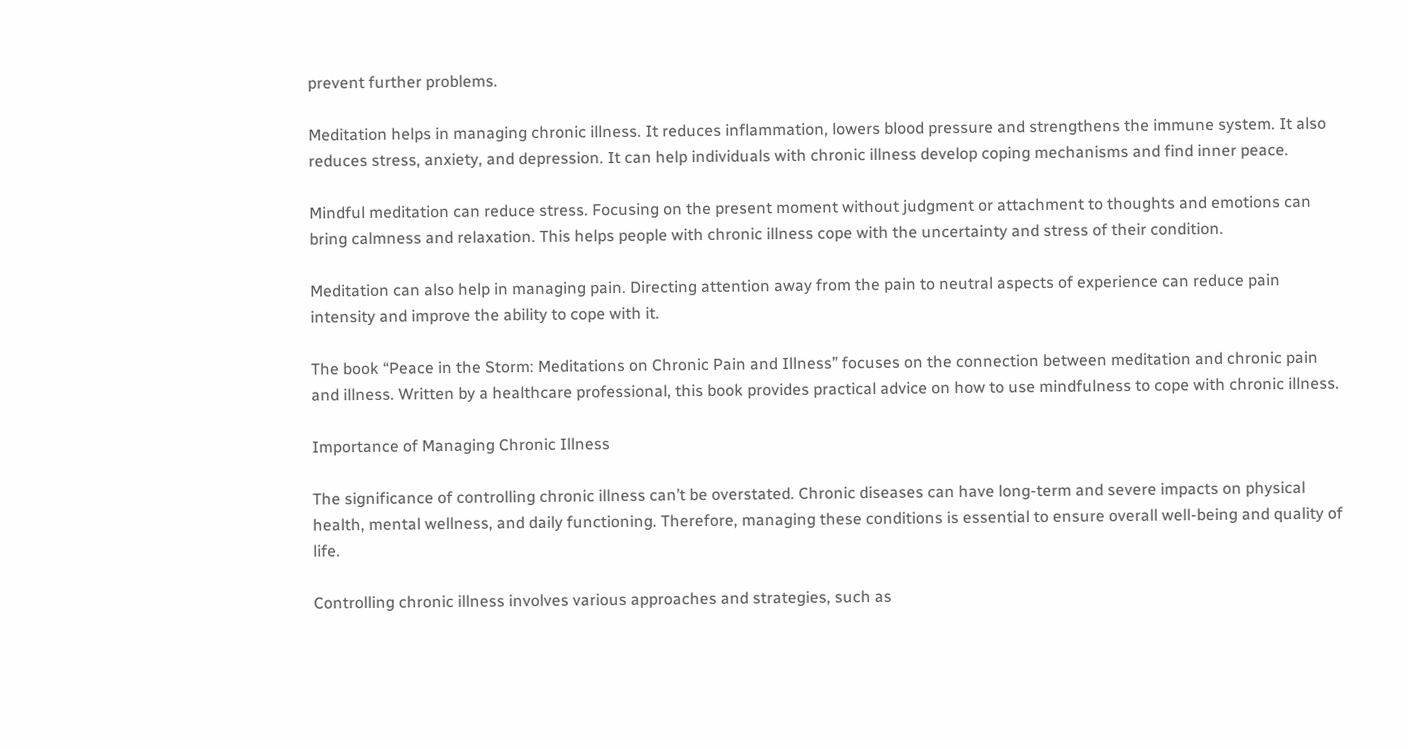prevent further problems.

Meditation helps in managing chronic illness. It reduces inflammation, lowers blood pressure and strengthens the immune system. It also reduces stress, anxiety, and depression. It can help individuals with chronic illness develop coping mechanisms and find inner peace.

Mindful meditation can reduce stress. Focusing on the present moment without judgment or attachment to thoughts and emotions can bring calmness and relaxation. This helps people with chronic illness cope with the uncertainty and stress of their condition.

Meditation can also help in managing pain. Directing attention away from the pain to neutral aspects of experience can reduce pain intensity and improve the ability to cope with it.

The book “Peace in the Storm: Meditations on Chronic Pain and Illness” focuses on the connection between meditation and chronic pain and illness. Written by a healthcare professional, this book provides practical advice on how to use mindfulness to cope with chronic illness.

Importance of Managing Chronic Illness

The significance of controlling chronic illness can’t be overstated. Chronic diseases can have long-term and severe impacts on physical health, mental wellness, and daily functioning. Therefore, managing these conditions is essential to ensure overall well-being and quality of life.

Controlling chronic illness involves various approaches and strategies, such as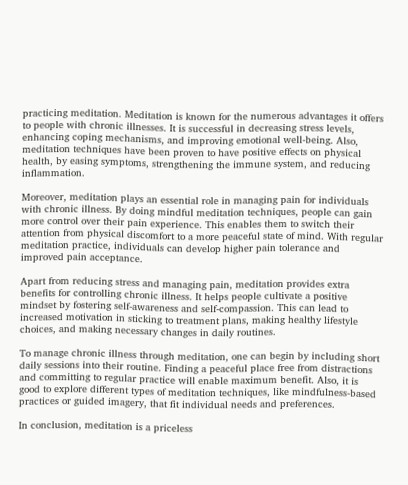practicing meditation. Meditation is known for the numerous advantages it offers to people with chronic illnesses. It is successful in decreasing stress levels, enhancing coping mechanisms, and improving emotional well-being. Also, meditation techniques have been proven to have positive effects on physical health, by easing symptoms, strengthening the immune system, and reducing inflammation.

Moreover, meditation plays an essential role in managing pain for individuals with chronic illness. By doing mindful meditation techniques, people can gain more control over their pain experience. This enables them to switch their attention from physical discomfort to a more peaceful state of mind. With regular meditation practice, individuals can develop higher pain tolerance and improved pain acceptance.

Apart from reducing stress and managing pain, meditation provides extra benefits for controlling chronic illness. It helps people cultivate a positive mindset by fostering self-awareness and self-compassion. This can lead to increased motivation in sticking to treatment plans, making healthy lifestyle choices, and making necessary changes in daily routines.

To manage chronic illness through meditation, one can begin by including short daily sessions into their routine. Finding a peaceful place free from distractions and committing to regular practice will enable maximum benefit. Also, it is good to explore different types of meditation techniques, like mindfulness-based practices or guided imagery, that fit individual needs and preferences.

In conclusion, meditation is a priceless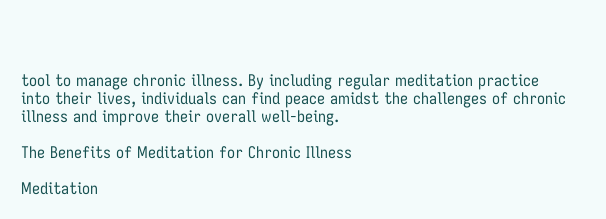tool to manage chronic illness. By including regular meditation practice into their lives, individuals can find peace amidst the challenges of chronic illness and improve their overall well-being.

The Benefits of Meditation for Chronic Illness

Meditation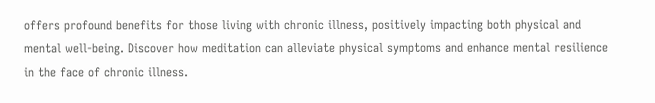offers profound benefits for those living with chronic illness, positively impacting both physical and mental well-being. Discover how meditation can alleviate physical symptoms and enhance mental resilience in the face of chronic illness.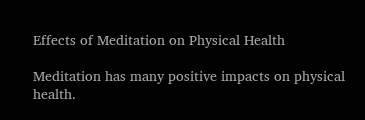Effects of Meditation on Physical Health

Meditation has many positive impacts on physical health.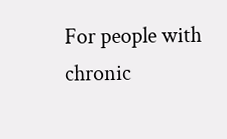For people with chronic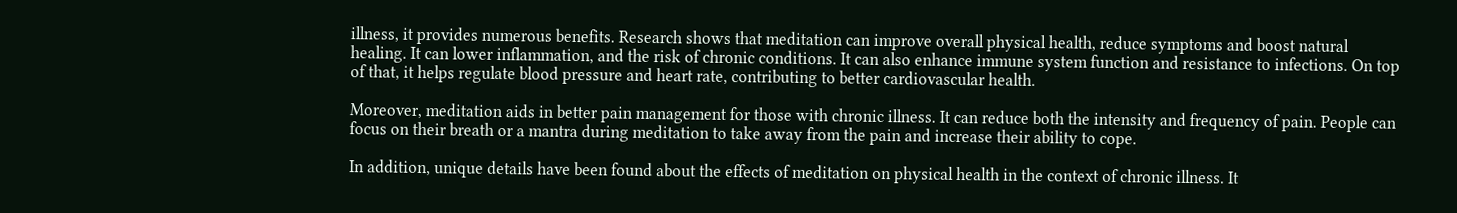illness, it provides numerous benefits. Research shows that meditation can improve overall physical health, reduce symptoms and boost natural healing. It can lower inflammation, and the risk of chronic conditions. It can also enhance immune system function and resistance to infections. On top of that, it helps regulate blood pressure and heart rate, contributing to better cardiovascular health.

Moreover, meditation aids in better pain management for those with chronic illness. It can reduce both the intensity and frequency of pain. People can focus on their breath or a mantra during meditation to take away from the pain and increase their ability to cope.

In addition, unique details have been found about the effects of meditation on physical health in the context of chronic illness. It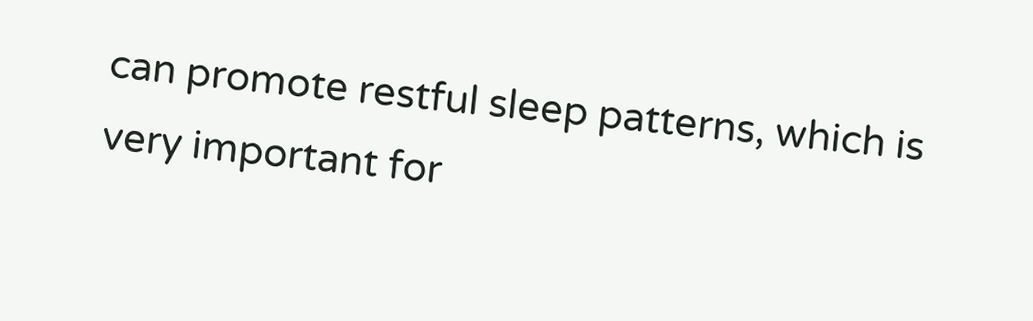can promote restful sleep patterns, which is very important for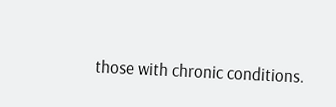those with chronic conditions.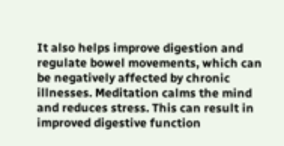It also helps improve digestion and regulate bowel movements, which can be negatively affected by chronic illnesses. Meditation calms the mind and reduces stress. This can result in improved digestive function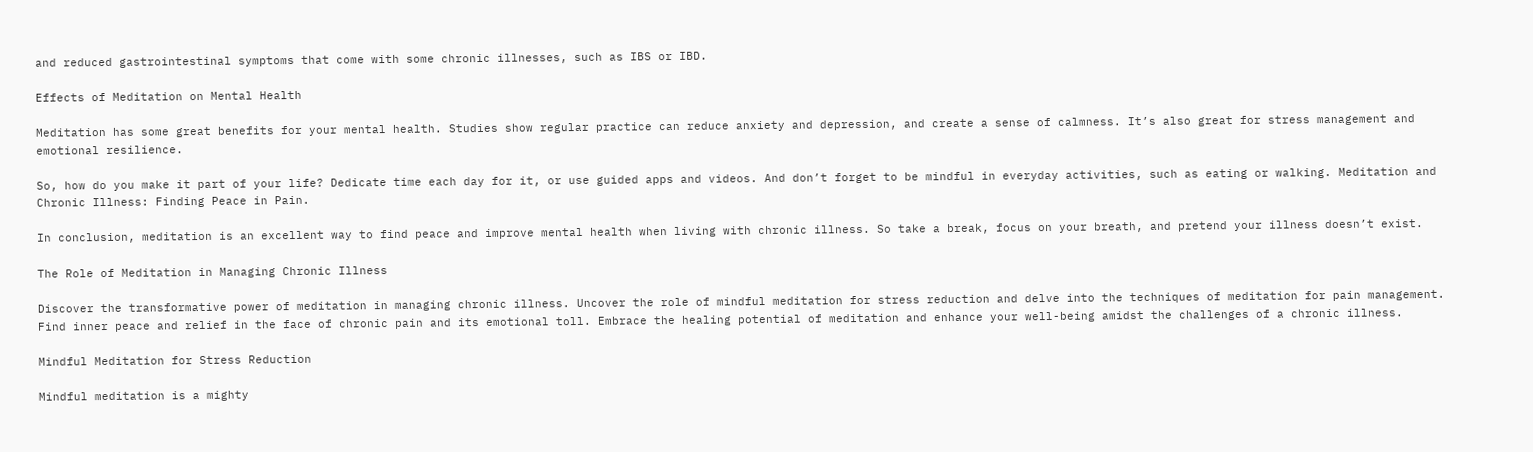and reduced gastrointestinal symptoms that come with some chronic illnesses, such as IBS or IBD.

Effects of Meditation on Mental Health

Meditation has some great benefits for your mental health. Studies show regular practice can reduce anxiety and depression, and create a sense of calmness. It’s also great for stress management and emotional resilience.

So, how do you make it part of your life? Dedicate time each day for it, or use guided apps and videos. And don’t forget to be mindful in everyday activities, such as eating or walking. Meditation and Chronic Illness: Finding Peace in Pain.

In conclusion, meditation is an excellent way to find peace and improve mental health when living with chronic illness. So take a break, focus on your breath, and pretend your illness doesn’t exist.

The Role of Meditation in Managing Chronic Illness

Discover the transformative power of meditation in managing chronic illness. Uncover the role of mindful meditation for stress reduction and delve into the techniques of meditation for pain management. Find inner peace and relief in the face of chronic pain and its emotional toll. Embrace the healing potential of meditation and enhance your well-being amidst the challenges of a chronic illness.

Mindful Meditation for Stress Reduction

Mindful meditation is a mighty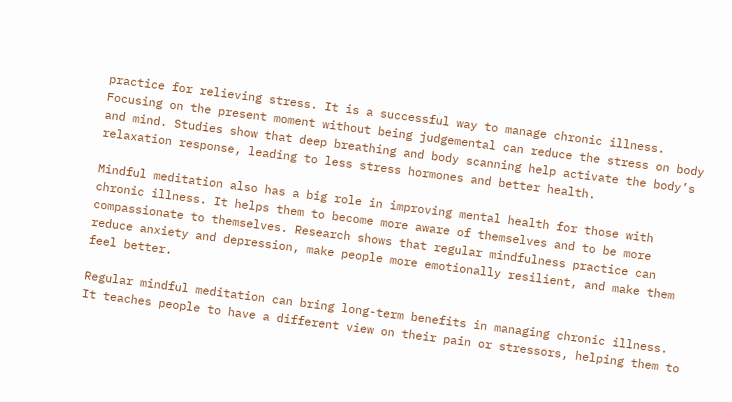practice for relieving stress. It is a successful way to manage chronic illness. Focusing on the present moment without being judgemental can reduce the stress on body and mind. Studies show that deep breathing and body scanning help activate the body’s relaxation response, leading to less stress hormones and better health.

Mindful meditation also has a big role in improving mental health for those with chronic illness. It helps them to become more aware of themselves and to be more compassionate to themselves. Research shows that regular mindfulness practice can reduce anxiety and depression, make people more emotionally resilient, and make them feel better.

Regular mindful meditation can bring long-term benefits in managing chronic illness. It teaches people to have a different view on their pain or stressors, helping them to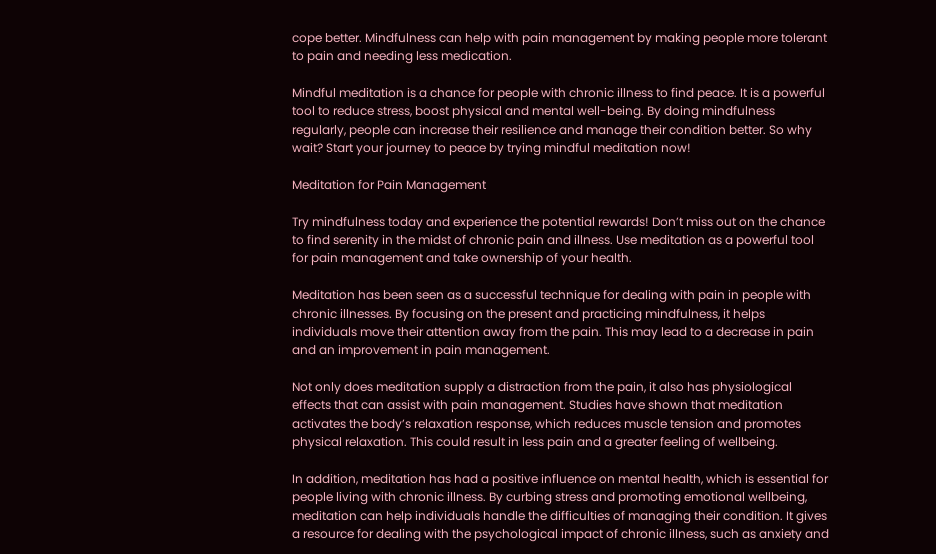cope better. Mindfulness can help with pain management by making people more tolerant to pain and needing less medication.

Mindful meditation is a chance for people with chronic illness to find peace. It is a powerful tool to reduce stress, boost physical and mental well-being. By doing mindfulness regularly, people can increase their resilience and manage their condition better. So why wait? Start your journey to peace by trying mindful meditation now!

Meditation for Pain Management

Try mindfulness today and experience the potential rewards! Don’t miss out on the chance to find serenity in the midst of chronic pain and illness. Use meditation as a powerful tool for pain management and take ownership of your health.

Meditation has been seen as a successful technique for dealing with pain in people with chronic illnesses. By focusing on the present and practicing mindfulness, it helps individuals move their attention away from the pain. This may lead to a decrease in pain and an improvement in pain management.

Not only does meditation supply a distraction from the pain, it also has physiological effects that can assist with pain management. Studies have shown that meditation activates the body’s relaxation response, which reduces muscle tension and promotes physical relaxation. This could result in less pain and a greater feeling of wellbeing.

In addition, meditation has had a positive influence on mental health, which is essential for people living with chronic illness. By curbing stress and promoting emotional wellbeing, meditation can help individuals handle the difficulties of managing their condition. It gives a resource for dealing with the psychological impact of chronic illness, such as anxiety and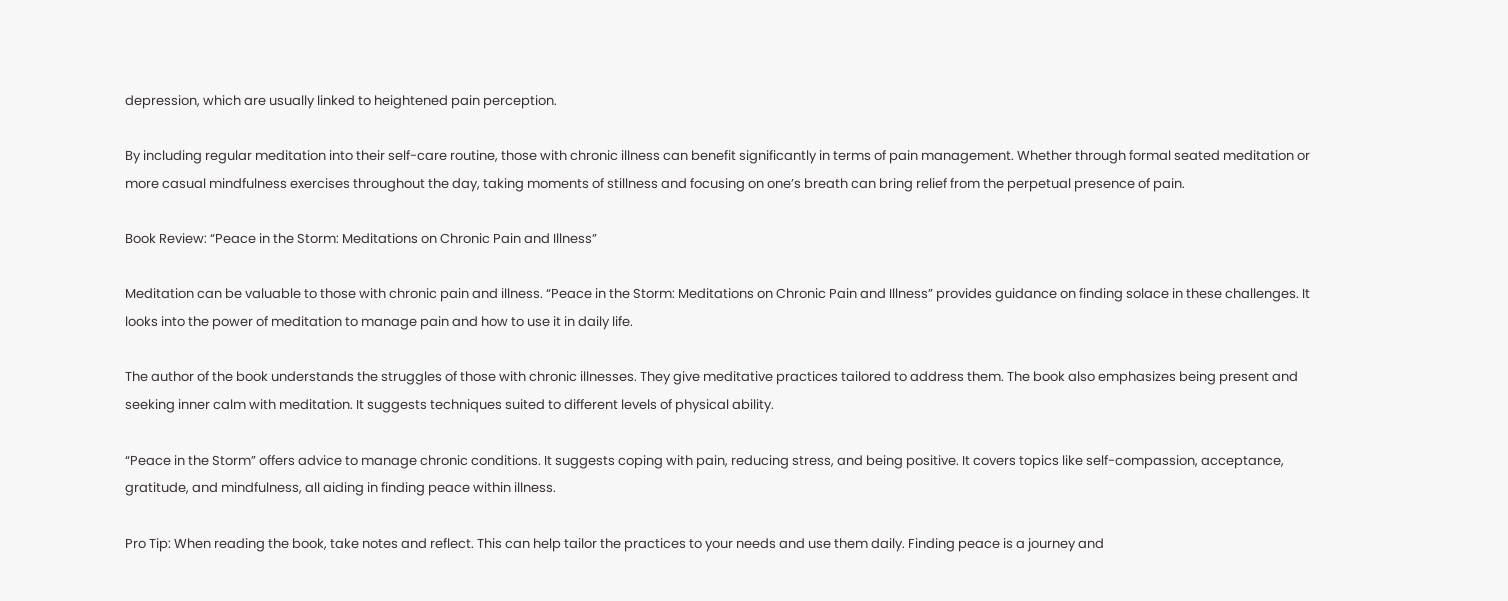depression, which are usually linked to heightened pain perception.

By including regular meditation into their self-care routine, those with chronic illness can benefit significantly in terms of pain management. Whether through formal seated meditation or more casual mindfulness exercises throughout the day, taking moments of stillness and focusing on one’s breath can bring relief from the perpetual presence of pain.

Book Review: “Peace in the Storm: Meditations on Chronic Pain and Illness”

Meditation can be valuable to those with chronic pain and illness. “Peace in the Storm: Meditations on Chronic Pain and Illness” provides guidance on finding solace in these challenges. It looks into the power of meditation to manage pain and how to use it in daily life.

The author of the book understands the struggles of those with chronic illnesses. They give meditative practices tailored to address them. The book also emphasizes being present and seeking inner calm with meditation. It suggests techniques suited to different levels of physical ability.

“Peace in the Storm” offers advice to manage chronic conditions. It suggests coping with pain, reducing stress, and being positive. It covers topics like self-compassion, acceptance, gratitude, and mindfulness, all aiding in finding peace within illness.

Pro Tip: When reading the book, take notes and reflect. This can help tailor the practices to your needs and use them daily. Finding peace is a journey and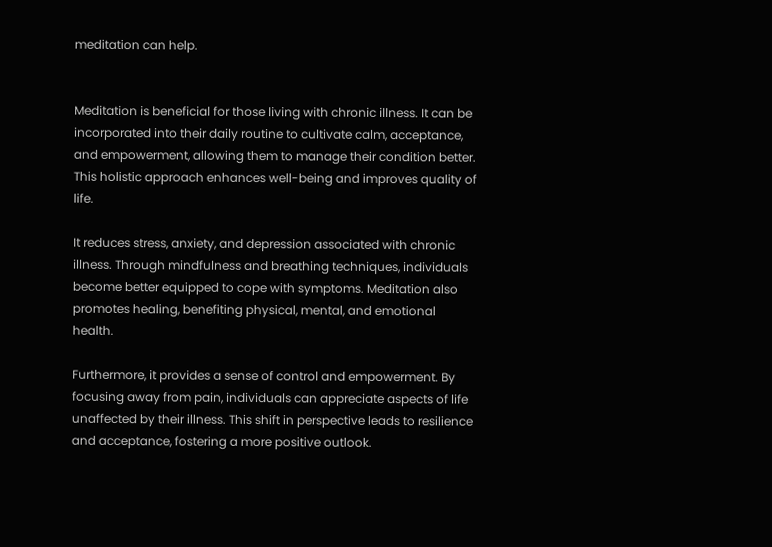meditation can help.


Meditation is beneficial for those living with chronic illness. It can be incorporated into their daily routine to cultivate calm, acceptance, and empowerment, allowing them to manage their condition better. This holistic approach enhances well-being and improves quality of life.

It reduces stress, anxiety, and depression associated with chronic illness. Through mindfulness and breathing techniques, individuals become better equipped to cope with symptoms. Meditation also promotes healing, benefiting physical, mental, and emotional health.

Furthermore, it provides a sense of control and empowerment. By focusing away from pain, individuals can appreciate aspects of life unaffected by their illness. This shift in perspective leads to resilience and acceptance, fostering a more positive outlook.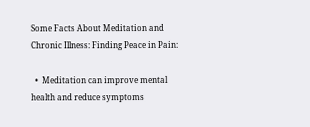Some Facts About Meditation and Chronic Illness: Finding Peace in Pain:

  •  Meditation can improve mental health and reduce symptoms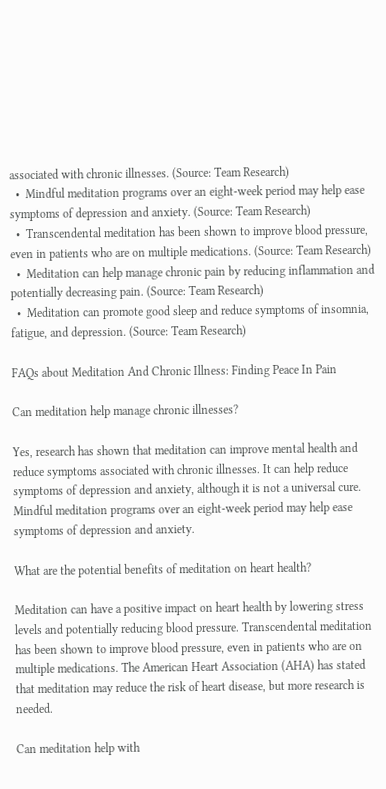associated with chronic illnesses. (Source: Team Research)
  •  Mindful meditation programs over an eight-week period may help ease symptoms of depression and anxiety. (Source: Team Research)
  •  Transcendental meditation has been shown to improve blood pressure, even in patients who are on multiple medications. (Source: Team Research)
  •  Meditation can help manage chronic pain by reducing inflammation and potentially decreasing pain. (Source: Team Research)
  •  Meditation can promote good sleep and reduce symptoms of insomnia, fatigue, and depression. (Source: Team Research)

FAQs about Meditation And Chronic Illness: Finding Peace In Pain

Can meditation help manage chronic illnesses?

Yes, research has shown that meditation can improve mental health and reduce symptoms associated with chronic illnesses. It can help reduce symptoms of depression and anxiety, although it is not a universal cure. Mindful meditation programs over an eight-week period may help ease symptoms of depression and anxiety.

What are the potential benefits of meditation on heart health?

Meditation can have a positive impact on heart health by lowering stress levels and potentially reducing blood pressure. Transcendental meditation has been shown to improve blood pressure, even in patients who are on multiple medications. The American Heart Association (AHA) has stated that meditation may reduce the risk of heart disease, but more research is needed.

Can meditation help with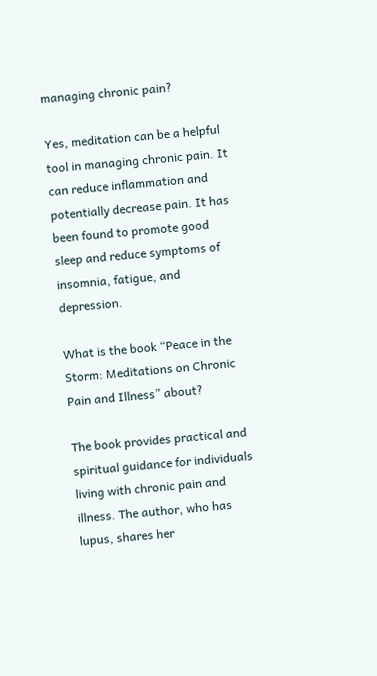managing chronic pain?

Yes, meditation can be a helpful tool in managing chronic pain. It can reduce inflammation and potentially decrease pain. It has been found to promote good sleep and reduce symptoms of insomnia, fatigue, and depression.

What is the book “Peace in the Storm: Meditations on Chronic Pain and Illness” about?

The book provides practical and spiritual guidance for individuals living with chronic pain and illness. The author, who has lupus, shares her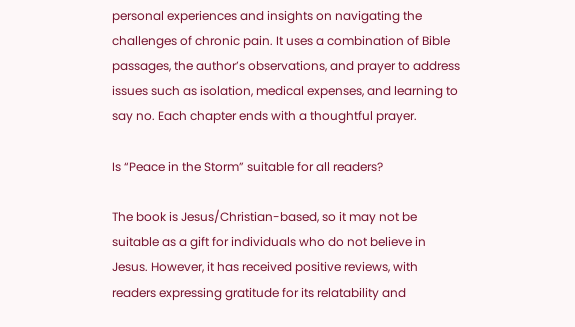personal experiences and insights on navigating the challenges of chronic pain. It uses a combination of Bible passages, the author’s observations, and prayer to address issues such as isolation, medical expenses, and learning to say no. Each chapter ends with a thoughtful prayer.

Is “Peace in the Storm” suitable for all readers?

The book is Jesus/Christian-based, so it may not be suitable as a gift for individuals who do not believe in Jesus. However, it has received positive reviews, with readers expressing gratitude for its relatability and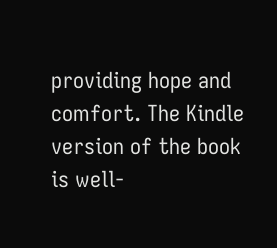providing hope and comfort. The Kindle version of the book is well-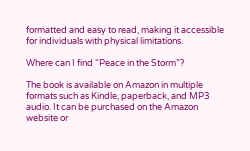formatted and easy to read, making it accessible for individuals with physical limitations.

Where can I find “Peace in the Storm”?

The book is available on Amazon in multiple formats such as Kindle, paperback, and MP3 audio. It can be purchased on the Amazon website or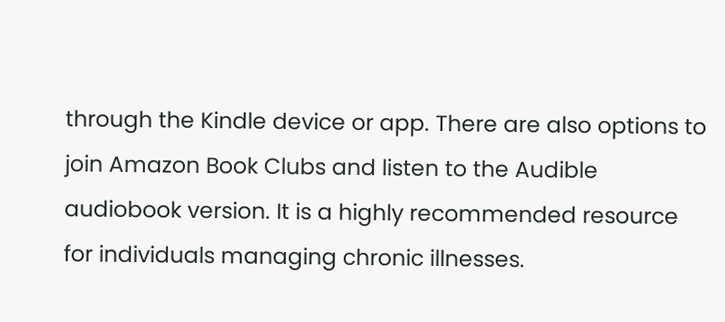through the Kindle device or app. There are also options to join Amazon Book Clubs and listen to the Audible audiobook version. It is a highly recommended resource for individuals managing chronic illnesses.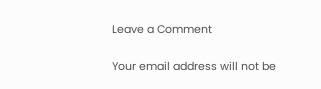Leave a Comment

Your email address will not be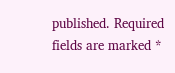published. Required fields are marked *